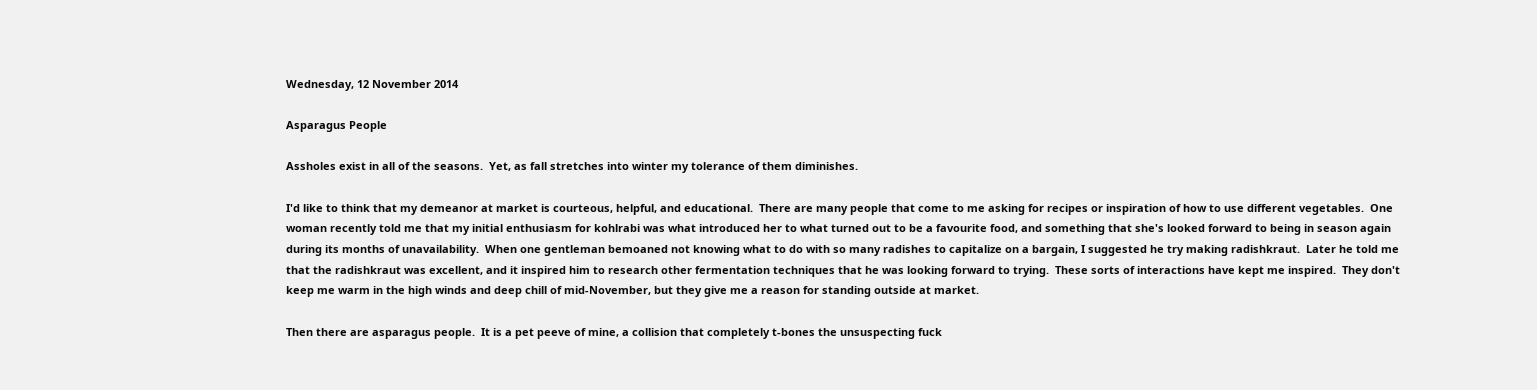Wednesday, 12 November 2014

Asparagus People

Assholes exist in all of the seasons.  Yet, as fall stretches into winter my tolerance of them diminishes.

I'd like to think that my demeanor at market is courteous, helpful, and educational.  There are many people that come to me asking for recipes or inspiration of how to use different vegetables.  One woman recently told me that my initial enthusiasm for kohlrabi was what introduced her to what turned out to be a favourite food, and something that she's looked forward to being in season again during its months of unavailability.  When one gentleman bemoaned not knowing what to do with so many radishes to capitalize on a bargain, I suggested he try making radishkraut.  Later he told me that the radishkraut was excellent, and it inspired him to research other fermentation techniques that he was looking forward to trying.  These sorts of interactions have kept me inspired.  They don't keep me warm in the high winds and deep chill of mid-November, but they give me a reason for standing outside at market.

Then there are asparagus people.  It is a pet peeve of mine, a collision that completely t-bones the unsuspecting fuck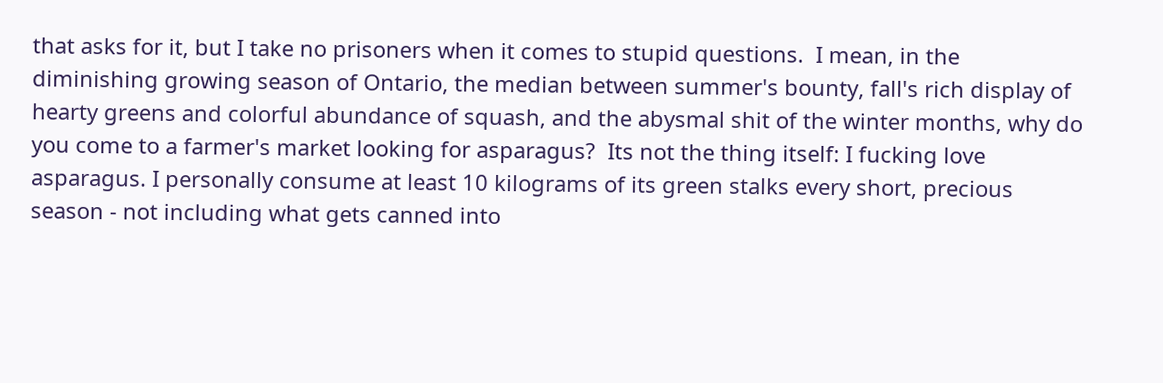that asks for it, but I take no prisoners when it comes to stupid questions.  I mean, in the diminishing growing season of Ontario, the median between summer's bounty, fall's rich display of hearty greens and colorful abundance of squash, and the abysmal shit of the winter months, why do you come to a farmer's market looking for asparagus?  Its not the thing itself: I fucking love asparagus. I personally consume at least 10 kilograms of its green stalks every short, precious season - not including what gets canned into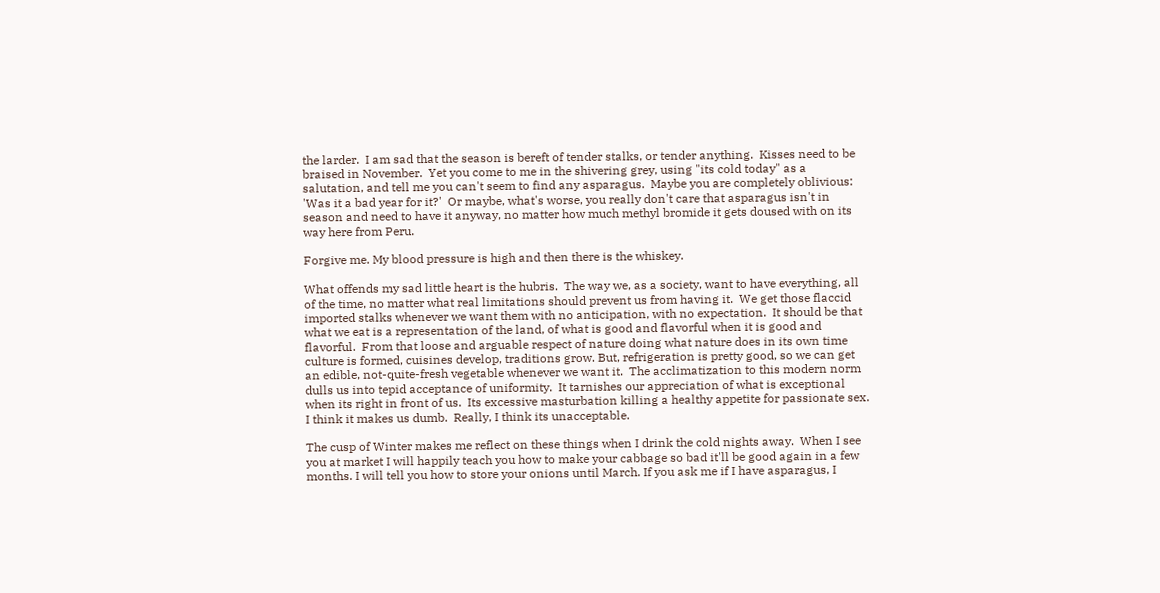the larder.  I am sad that the season is bereft of tender stalks, or tender anything.  Kisses need to be braised in November.  Yet you come to me in the shivering grey, using "its cold today" as a salutation, and tell me you can't seem to find any asparagus.  Maybe you are completely oblivious: 'Was it a bad year for it?'  Or maybe, what's worse, you really don't care that asparagus isn't in season and need to have it anyway, no matter how much methyl bromide it gets doused with on its way here from Peru.

Forgive me. My blood pressure is high and then there is the whiskey.

What offends my sad little heart is the hubris.  The way we, as a society, want to have everything, all of the time, no matter what real limitations should prevent us from having it.  We get those flaccid imported stalks whenever we want them with no anticipation, with no expectation.  It should be that what we eat is a representation of the land, of what is good and flavorful when it is good and flavorful.  From that loose and arguable respect of nature doing what nature does in its own time culture is formed, cuisines develop, traditions grow. But, refrigeration is pretty good, so we can get an edible, not-quite-fresh vegetable whenever we want it.  The acclimatization to this modern norm dulls us into tepid acceptance of uniformity.  It tarnishes our appreciation of what is exceptional when its right in front of us.  Its excessive masturbation killing a healthy appetite for passionate sex.  I think it makes us dumb.  Really, I think its unacceptable.

The cusp of Winter makes me reflect on these things when I drink the cold nights away.  When I see you at market I will happily teach you how to make your cabbage so bad it'll be good again in a few months. I will tell you how to store your onions until March. If you ask me if I have asparagus, I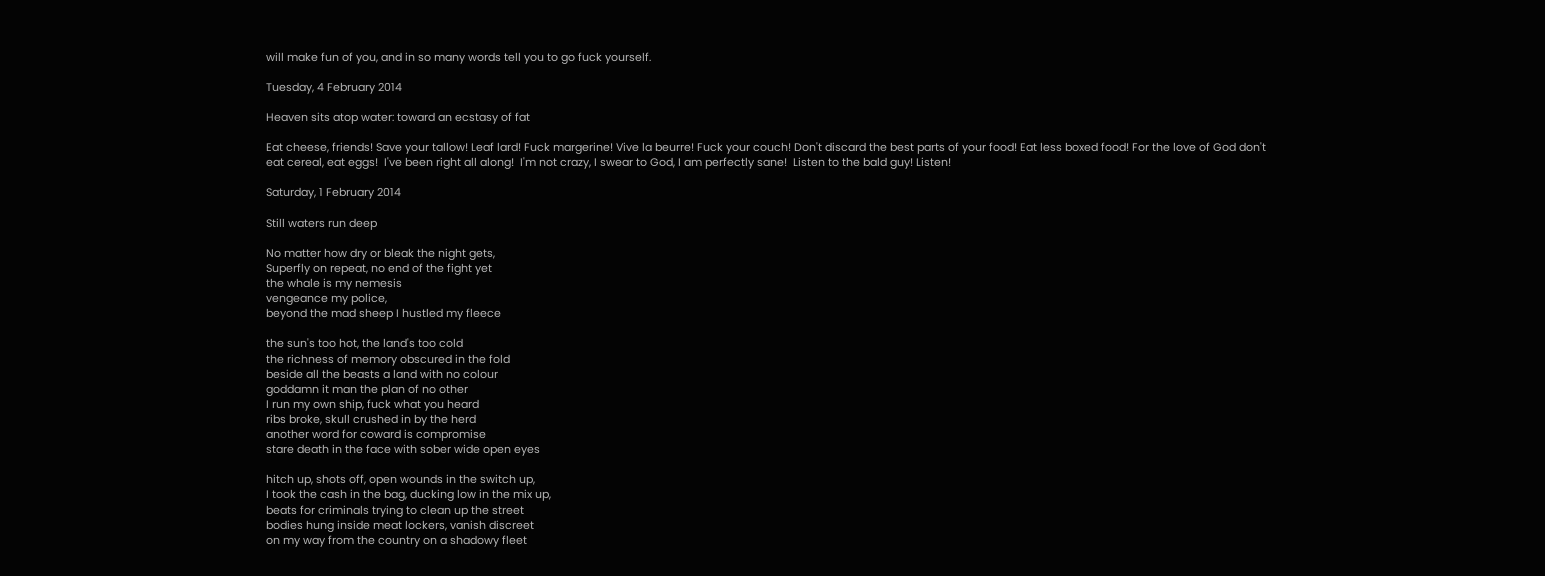will make fun of you, and in so many words tell you to go fuck yourself.

Tuesday, 4 February 2014

Heaven sits atop water: toward an ecstasy of fat

Eat cheese, friends! Save your tallow! Leaf lard! Fuck margerine! Vive la beurre! Fuck your couch! Don't discard the best parts of your food! Eat less boxed food! For the love of God don't eat cereal, eat eggs!  I've been right all along!  I'm not crazy, I swear to God, I am perfectly sane!  Listen to the bald guy! Listen!

Saturday, 1 February 2014

Still waters run deep

No matter how dry or bleak the night gets,
Superfly on repeat, no end of the fight yet
the whale is my nemesis
vengeance my police,
beyond the mad sheep I hustled my fleece

the sun's too hot, the land's too cold
the richness of memory obscured in the fold
beside all the beasts a land with no colour
goddamn it man the plan of no other
I run my own ship, fuck what you heard
ribs broke, skull crushed in by the herd
another word for coward is compromise
stare death in the face with sober wide open eyes

hitch up, shots off, open wounds in the switch up,
I took the cash in the bag, ducking low in the mix up,
beats for criminals trying to clean up the street
bodies hung inside meat lockers, vanish discreet
on my way from the country on a shadowy fleet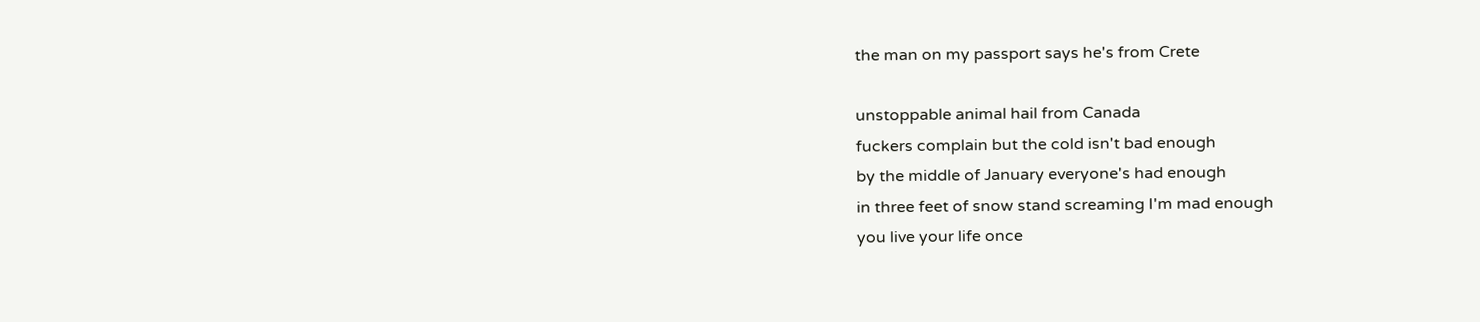the man on my passport says he's from Crete

unstoppable animal hail from Canada
fuckers complain but the cold isn't bad enough
by the middle of January everyone's had enough
in three feet of snow stand screaming I'm mad enough
you live your life once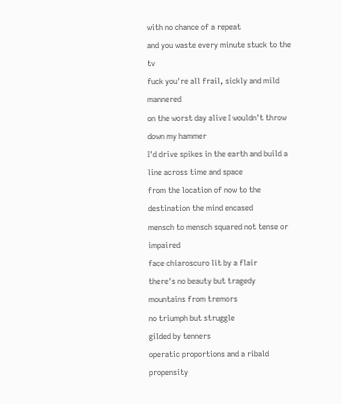with no chance of a repeat
and you waste every minute stuck to the tv
fuck you're all frail, sickly and mild mannered
on the worst day alive I wouldn't throw down my hammer
I'd drive spikes in the earth and build a line across time and space
from the location of now to the destination the mind encased
mensch to mensch squared not tense or impaired
face chiaroscuro lit by a flair
there's no beauty but tragedy
mountains from tremors
no triumph but struggle
gilded by tenners
operatic proportions and a ribald propensity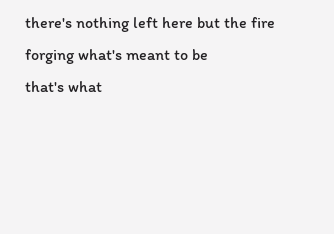there's nothing left here but the fire forging what's meant to be
that's what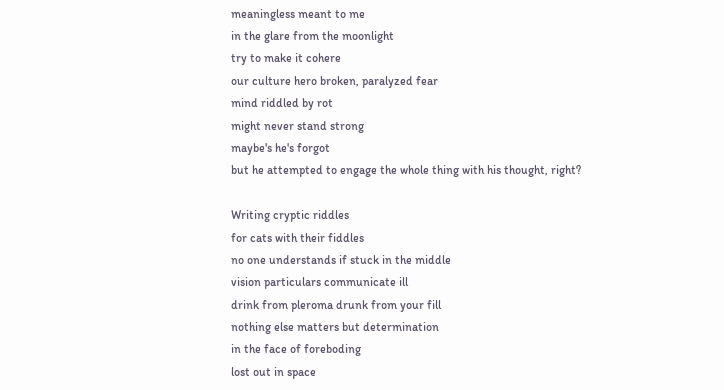meaningless meant to me
in the glare from the moonlight
try to make it cohere
our culture hero broken, paralyzed fear
mind riddled by rot
might never stand strong
maybe's he's forgot
but he attempted to engage the whole thing with his thought, right?

Writing cryptic riddles
for cats with their fiddles
no one understands if stuck in the middle
vision particulars communicate ill
drink from pleroma drunk from your fill
nothing else matters but determination
in the face of foreboding
lost out in space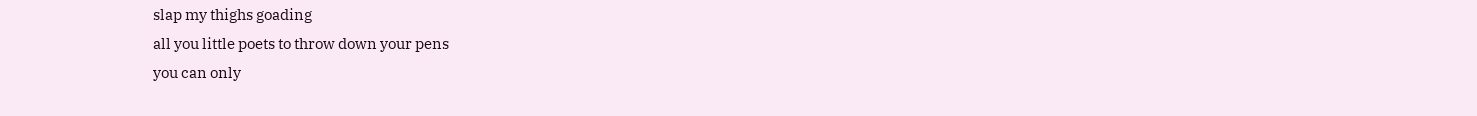slap my thighs goading
all you little poets to throw down your pens
you can only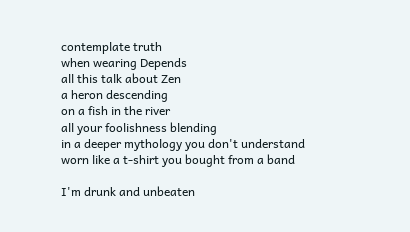contemplate truth
when wearing Depends
all this talk about Zen
a heron descending
on a fish in the river
all your foolishness blending
in a deeper mythology you don't understand
worn like a t-shirt you bought from a band

I'm drunk and unbeaten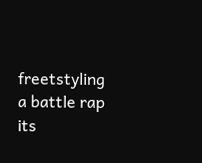freetstyling a battle rap
its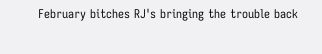February bitches RJ's bringing the trouble back